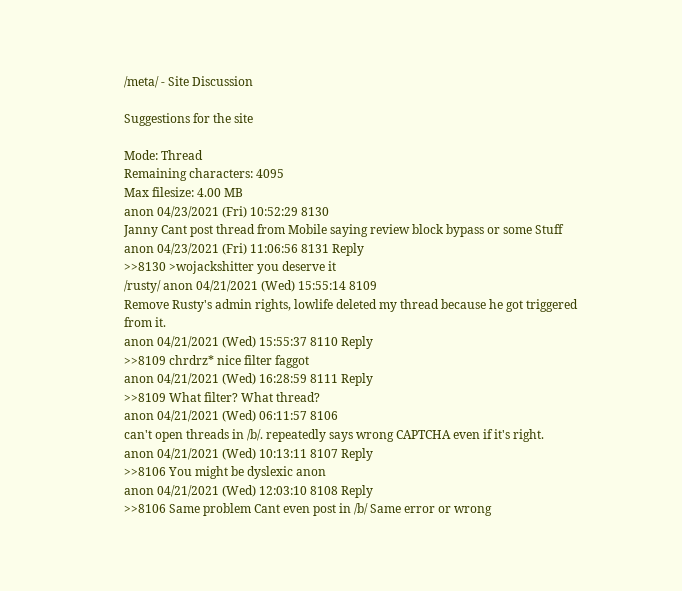/meta/ - Site Discussion

Suggestions for the site

Mode: Thread
Remaining characters: 4095
Max filesize: 4.00 MB
anon 04/23/2021 (Fri) 10:52:29 8130
Janny Cant post thread from Mobile saying review block bypass or some Stuff
anon 04/23/2021 (Fri) 11:06:56 8131 Reply
>>8130 >wojackshitter you deserve it
/rusty/ anon 04/21/2021 (Wed) 15:55:14 8109
Remove Rusty's admin rights, lowlife deleted my thread because he got triggered from it.
anon 04/21/2021 (Wed) 15:55:37 8110 Reply
>>8109 chrdrz* nice filter faggot
anon 04/21/2021 (Wed) 16:28:59 8111 Reply
>>8109 What filter? What thread?
anon 04/21/2021 (Wed) 06:11:57 8106
can't open threads in /b/. repeatedly says wrong CAPTCHA even if it's right.
anon 04/21/2021 (Wed) 10:13:11 8107 Reply
>>8106 You might be dyslexic anon
anon 04/21/2021 (Wed) 12:03:10 8108 Reply
>>8106 Same problem Cant even post in /b/ Same error or wrong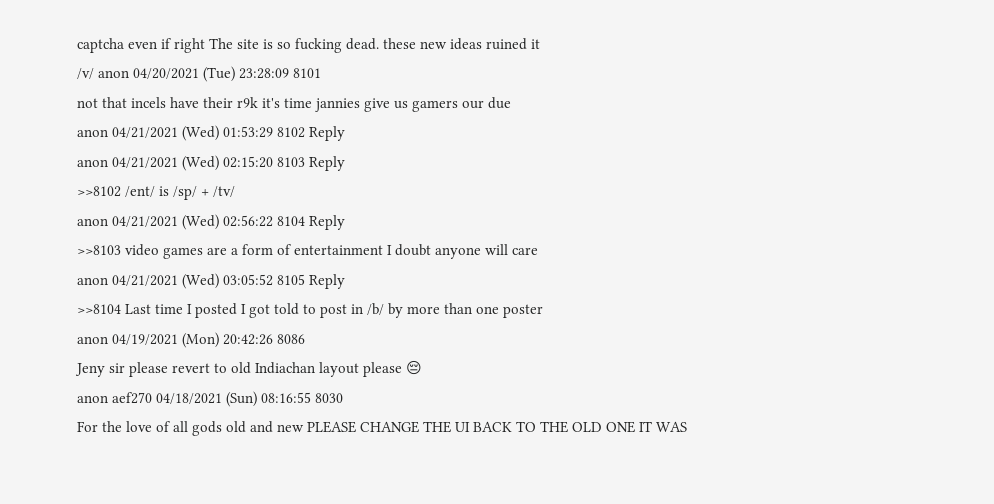captcha even if right The site is so fucking dead. these new ideas ruined it
/v/ anon 04/20/2021 (Tue) 23:28:09 8101
not that incels have their r9k it's time jannies give us gamers our due
anon 04/21/2021 (Wed) 01:53:29 8102 Reply
anon 04/21/2021 (Wed) 02:15:20 8103 Reply
>>8102 /ent/ is /sp/ + /tv/
anon 04/21/2021 (Wed) 02:56:22 8104 Reply
>>8103 video games are a form of entertainment I doubt anyone will care
anon 04/21/2021 (Wed) 03:05:52 8105 Reply
>>8104 Last time I posted I got told to post in /b/ by more than one poster
anon 04/19/2021 (Mon) 20:42:26 8086
Jeny sir please revert to old Indiachan layout please 😔
anon aef270 04/18/2021 (Sun) 08:16:55 8030
For the love of all gods old and new PLEASE CHANGE THE UI BACK TO THE OLD ONE IT WAS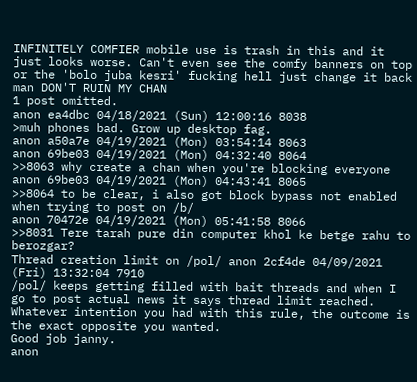INFINITELY COMFIER mobile use is trash in this and it just looks worse. Can't even see the comfy banners on top or the 'bolo juba kesri' fucking hell just change it back man DON'T RUIN MY CHAN
1 post omitted.
anon ea4dbc 04/18/2021 (Sun) 12:00:16 8038
>muh phones bad. Grow up desktop fag.
anon a50a7e 04/19/2021 (Mon) 03:54:14 8063
anon 69be03 04/19/2021 (Mon) 04:32:40 8064
>>8063 why create a chan when you're blocking everyone
anon 69be03 04/19/2021 (Mon) 04:43:41 8065
>>8064 to be clear, i also got block bypass not enabled when trying to post on /b/
anon 70472e 04/19/2021 (Mon) 05:41:58 8066
>>8031 Tere tarah pure din computer khol ke betge rahu to berozgar?
Thread creation limit on /pol/ anon 2cf4de 04/09/2021 (Fri) 13:32:04 7910
/pol/ keeps getting filled with bait threads and when I go to post actual news it says thread limit reached.
Whatever intention you had with this rule, the outcome is the exact opposite you wanted.
Good job janny.
anon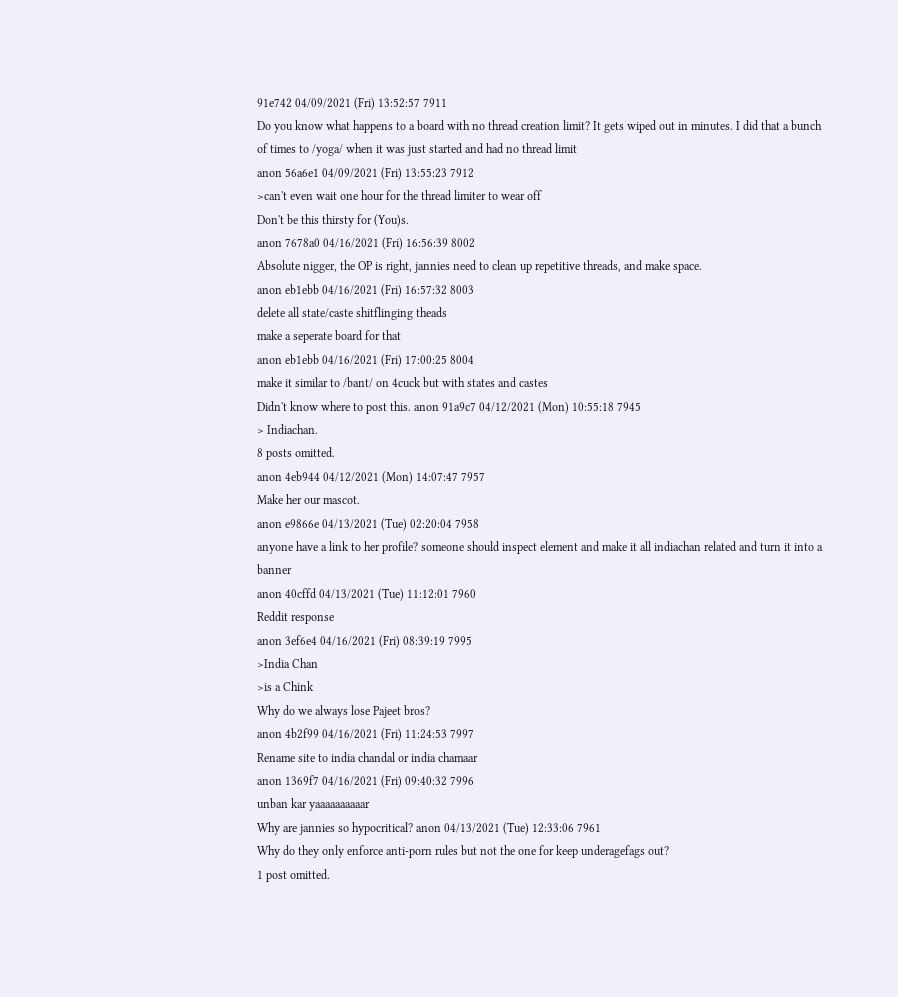91e742 04/09/2021 (Fri) 13:52:57 7911
Do you know what happens to a board with no thread creation limit? It gets wiped out in minutes. I did that a bunch of times to /yoga/ when it was just started and had no thread limit
anon 56a6e1 04/09/2021 (Fri) 13:55:23 7912
>can't even wait one hour for the thread limiter to wear off
Don't be this thirsty for (You)s.
anon 7678a0 04/16/2021 (Fri) 16:56:39 8002
Absolute nigger, the OP is right, jannies need to clean up repetitive threads, and make space.
anon eb1ebb 04/16/2021 (Fri) 16:57:32 8003
delete all state/caste shitflinging theads
make a seperate board for that
anon eb1ebb 04/16/2021 (Fri) 17:00:25 8004
make it similar to /bant/ on 4cuck but with states and castes
Didn't know where to post this. anon 91a9c7 04/12/2021 (Mon) 10:55:18 7945
> Indiachan.
8 posts omitted.
anon 4eb944 04/12/2021 (Mon) 14:07:47 7957
Make her our mascot.
anon e9866e 04/13/2021 (Tue) 02:20:04 7958
anyone have a link to her profile? someone should inspect element and make it all indiachan related and turn it into a banner
anon 40cffd 04/13/2021 (Tue) 11:12:01 7960
Reddit response
anon 3ef6e4 04/16/2021 (Fri) 08:39:19 7995
>India Chan
>is a Chink
Why do we always lose Pajeet bros?
anon 4b2f99 04/16/2021 (Fri) 11:24:53 7997
Rename site to india chandal or india chamaar
anon 1369f7 04/16/2021 (Fri) 09:40:32 7996
unban kar yaaaaaaaaaar
Why are jannies so hypocritical? anon 04/13/2021 (Tue) 12:33:06 7961
Why do they only enforce anti-porn rules but not the one for keep underagefags out?
1 post omitted.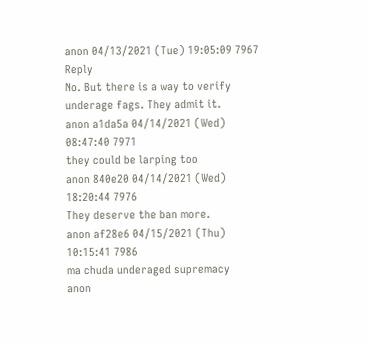anon 04/13/2021 (Tue) 19:05:09 7967 Reply
No. But there is a way to verify underage fags. They admit it.
anon a1da5a 04/14/2021 (Wed) 08:47:40 7971
they could be larping too
anon 840e20 04/14/2021 (Wed) 18:20:44 7976
They deserve the ban more.
anon af28e6 04/15/2021 (Thu) 10:15:41 7986
ma chuda underaged supremacy
anon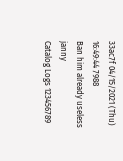33ac7f 04/15/2021 (Thu) 16:49:44 7988
Ban him already useless janny
Catalog Logs 123456789